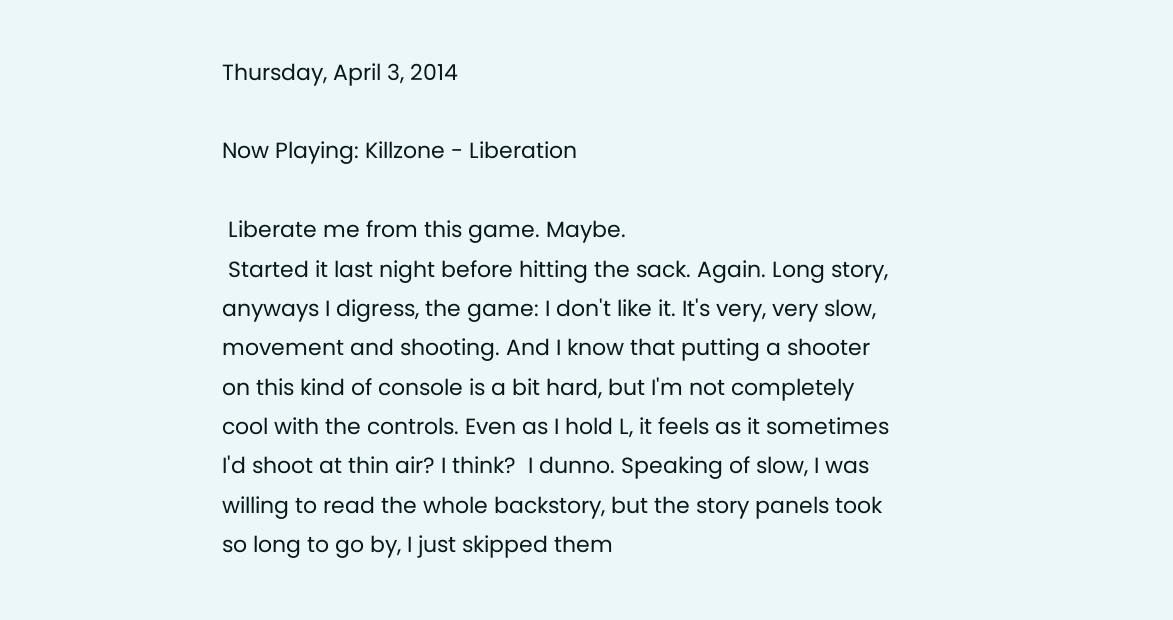Thursday, April 3, 2014

Now Playing: Killzone - Liberation

 Liberate me from this game. Maybe.
 Started it last night before hitting the sack. Again. Long story, anyways I digress, the game: I don't like it. It's very, very slow, movement and shooting. And I know that putting a shooter on this kind of console is a bit hard, but I'm not completely cool with the controls. Even as I hold L, it feels as it sometimes I'd shoot at thin air? I think?  I dunno. Speaking of slow, I was willing to read the whole backstory, but the story panels took so long to go by, I just skipped them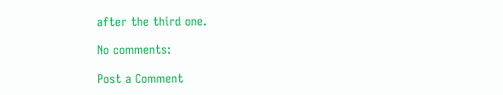after the third one.

No comments:

Post a Comment